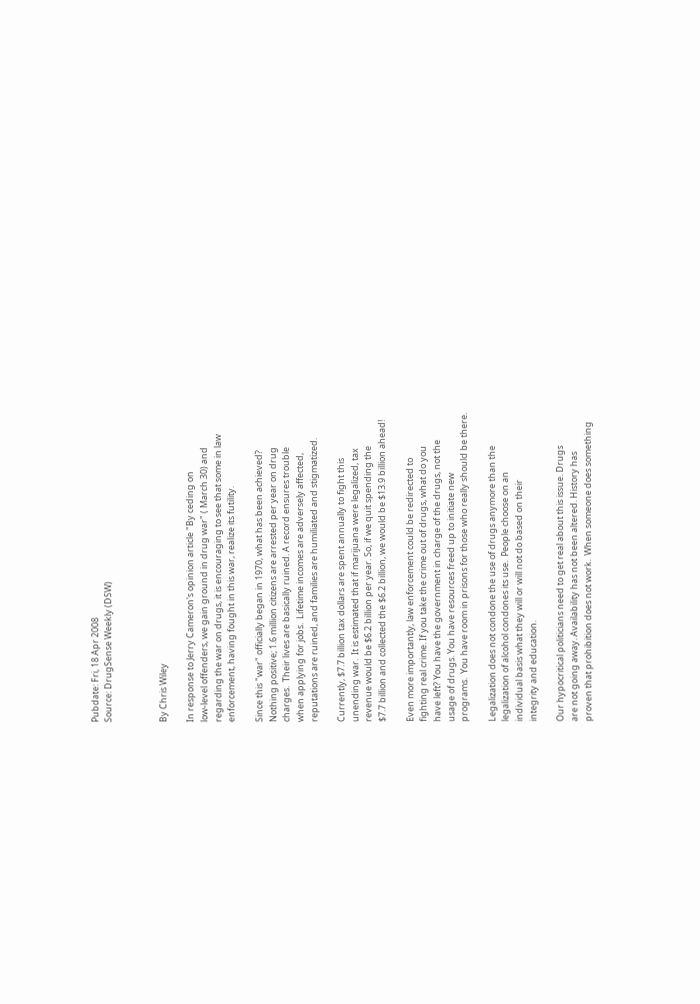Pubdate: Fri, 18 Apr 2008
Source: DrugSense Weekly (DSW)



By Chris Wiley

In response to Jerry Cameron's opinion article "By ceding on
low-level offenders, we gain ground in drug war" ( March 30) and
regarding the war on drugs, it is encouraging to see that some in law
enforcement, having fought in this war, realize its futility.

Since this "war" officially began in 1970, what has been achieved?
Nothing positive; 1.6 million citizens are arrested per year on drug
charges.  Their lives are basically ruined. A record ensures trouble
when applying for jobs.  Lifetime incomes are adversely affected,
reputations are ruined, and families are humiliated and stigmatized.

Currently, $7.7 billion tax dollars are spent annually to fight this
unending war.  It is estimated that if marijuana were legalized, tax
revenue would be $6.2 billion per year. So, if we quit spending the
$7.7 billion and collected the $6.2 billion, we would be $13.9 billion ahead!

Even more importantly, law enforcement could be redirected to
fighting real crime. If you take the crime out of drugs, what do you
have left? You have the government in charge of the drugs, not the
usage of drugs. You have resources freed up to initiate new
programs.  You have room in prisons for those who really should be there.

Legalization does not condone the use of drugs anymore than the
legalization of alcohol condones its use.  People choose on an
individual basis what they will or will not do based on their
integrity and education.

Our hypocritical politicians need to get real about this issue. Drugs
are not going away. Availability has not been altered. History has
proven that prohibition does not work.  When someone does something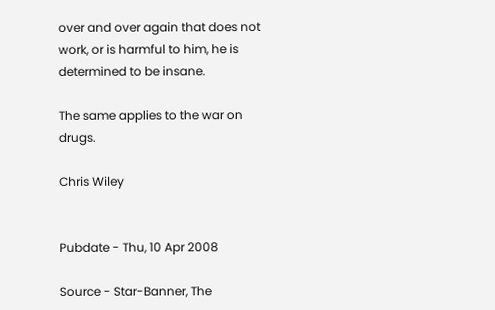over and over again that does not work, or is harmful to him, he is
determined to be insane.

The same applies to the war on drugs.

Chris Wiley


Pubdate - Thu, 10 Apr 2008

Source - Star-Banner, The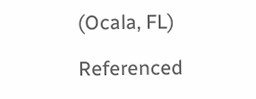(Ocala, FL)

Referenced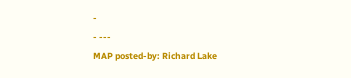-
- ---
MAP posted-by: Richard Lake